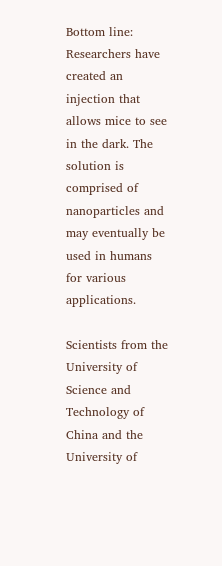Bottom line: Researchers have created an injection that allows mice to see in the dark. The solution is comprised of nanoparticles and may eventually be used in humans for various applications.

Scientists from the University of Science and Technology of China and the University of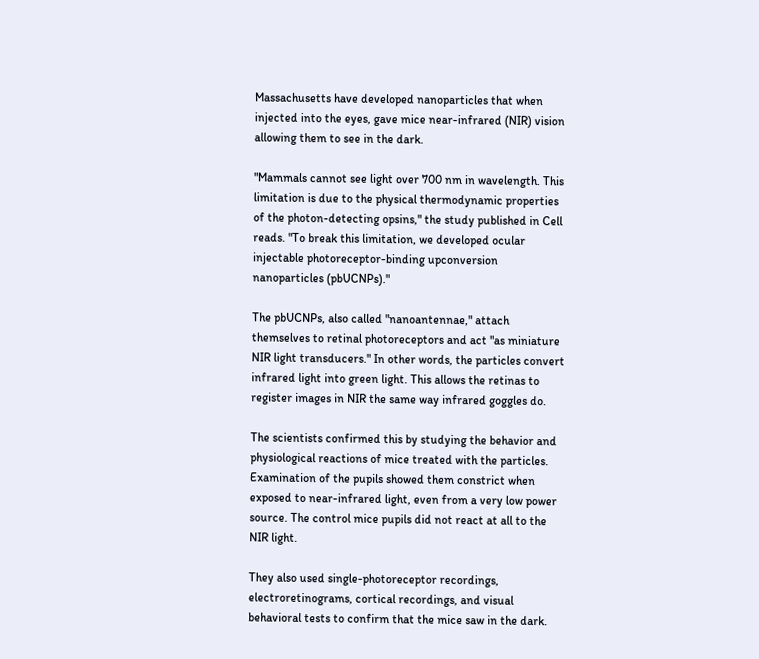Massachusetts have developed nanoparticles that when injected into the eyes, gave mice near-infrared (NIR) vision allowing them to see in the dark.

"Mammals cannot see light over 700 nm in wavelength. This limitation is due to the physical thermodynamic properties of the photon-detecting opsins," the study published in Cell reads. "To break this limitation, we developed ocular injectable photoreceptor-binding upconversion nanoparticles (pbUCNPs)."

The pbUCNPs, also called "nanoantennae," attach themselves to retinal photoreceptors and act "as miniature NIR light transducers." In other words, the particles convert infrared light into green light. This allows the retinas to register images in NIR the same way infrared goggles do.

The scientists confirmed this by studying the behavior and physiological reactions of mice treated with the particles. Examination of the pupils showed them constrict when exposed to near-infrared light, even from a very low power source. The control mice pupils did not react at all to the NIR light.

They also used single-photoreceptor recordings, electroretinograms, cortical recordings, and visual behavioral tests to confirm that the mice saw in the dark.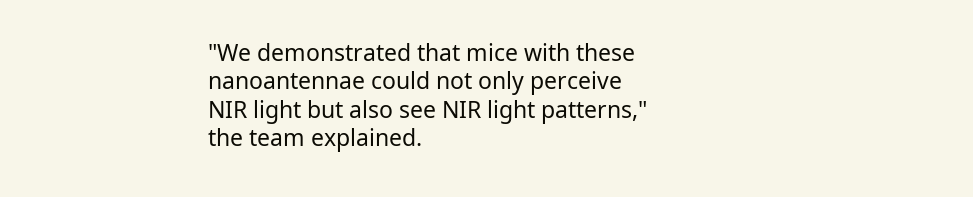"We demonstrated that mice with these nanoantennae could not only perceive NIR light but also see NIR light patterns," the team explained.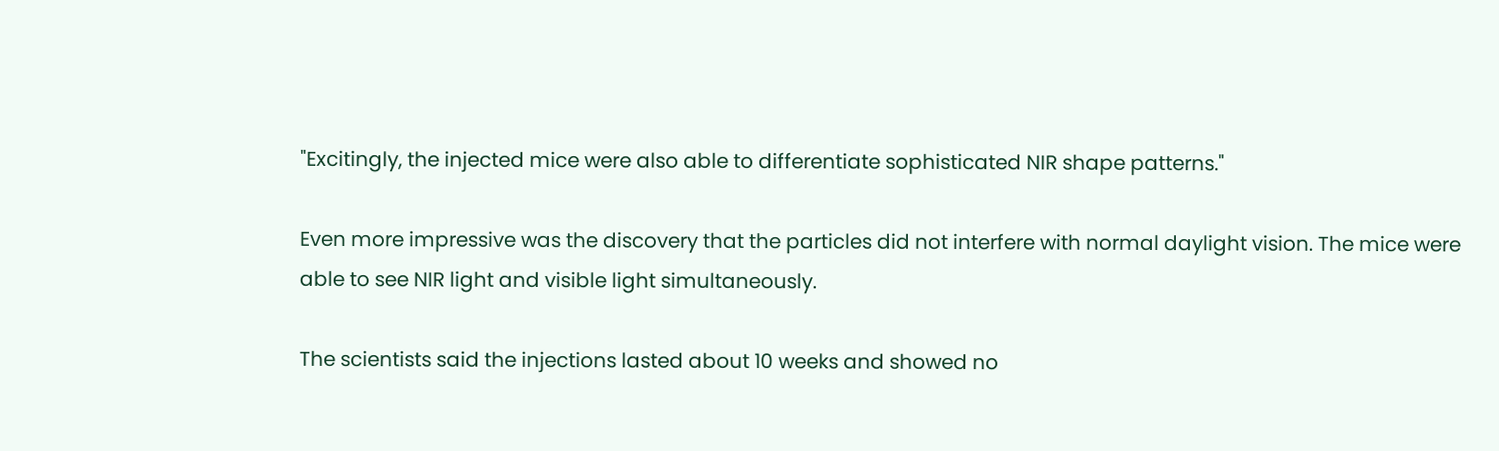"Excitingly, the injected mice were also able to differentiate sophisticated NIR shape patterns."

Even more impressive was the discovery that the particles did not interfere with normal daylight vision. The mice were able to see NIR light and visible light simultaneously.

The scientists said the injections lasted about 10 weeks and showed no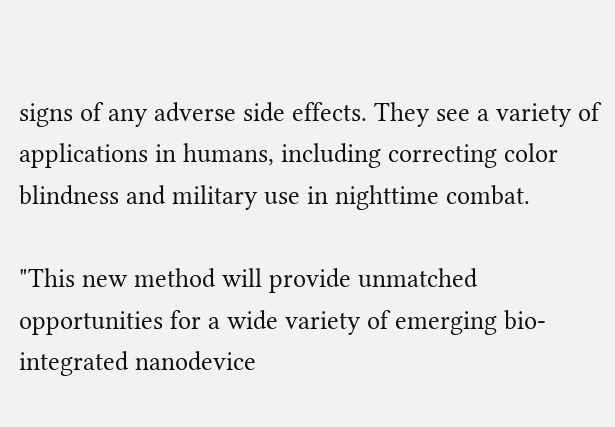signs of any adverse side effects. They see a variety of applications in humans, including correcting color blindness and military use in nighttime combat.

"This new method will provide unmatched opportunities for a wide variety of emerging bio-integrated nanodevice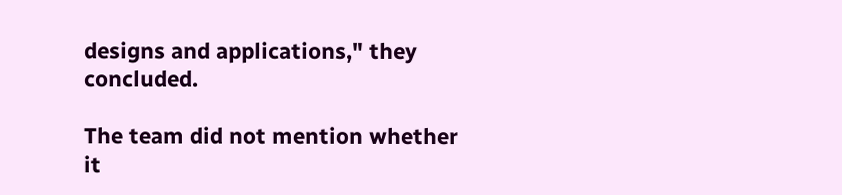designs and applications," they concluded.

The team did not mention whether it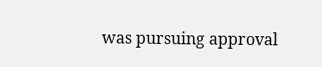was pursuing approval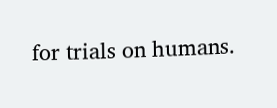for trials on humans.